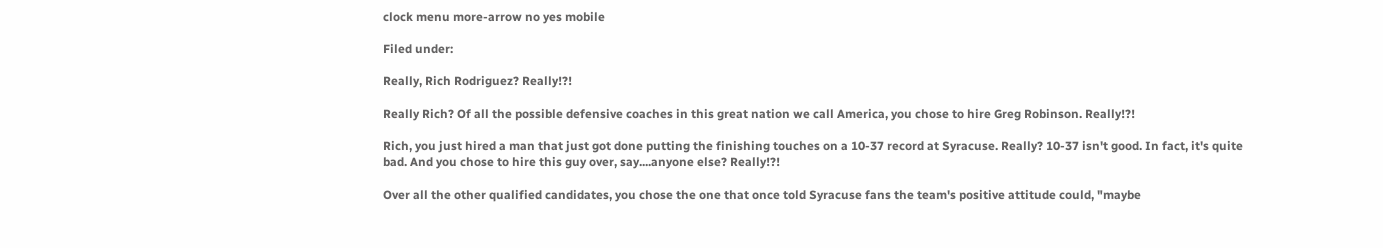clock menu more-arrow no yes mobile

Filed under:

Really, Rich Rodriguez? Really!?!

Really Rich? Of all the possible defensive coaches in this great nation we call America, you chose to hire Greg Robinson. Really!?!

Rich, you just hired a man that just got done putting the finishing touches on a 10-37 record at Syracuse. Really? 10-37 isn't good. In fact, it's quite bad. And you chose to hire this guy over, say....anyone else? Really!?!

Over all the other qualified candidates, you chose the one that once told Syracuse fans the team's positive attitude could, "maybe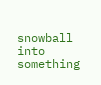snowball into something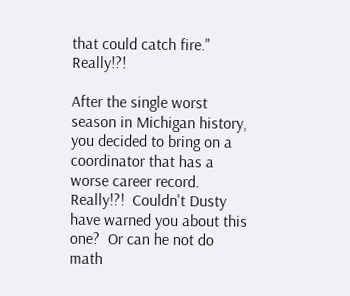that could catch fire." Really!?!

After the single worst season in Michigan history, you decided to bring on a coordinator that has a worse career record.  Really!?!  Couldn't Dusty have warned you about this one?  Or can he not do math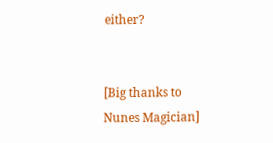either?


[Big thanks to Nunes Magician]